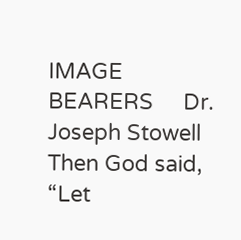IMAGE BEARERS     Dr. Joseph Stowell
Then God said, “Let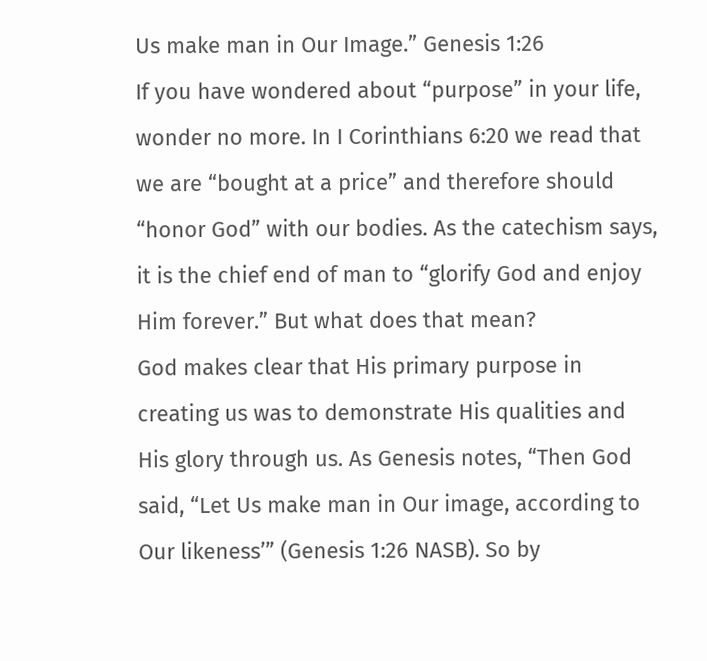Us make man in Our Image.” Genesis 1:26
If you have wondered about “purpose” in your life, wonder no more. In I Corinthians 6:20 we read that we are “bought at a price” and therefore should “honor God” with our bodies. As the catechism says, it is the chief end of man to “glorify God and enjoy Him forever.” But what does that mean?
God makes clear that His primary purpose in creating us was to demonstrate His qualities and His glory through us. As Genesis notes, “Then God said, “Let Us make man in Our image, according to Our likeness’” (Genesis 1:26 NASB). So by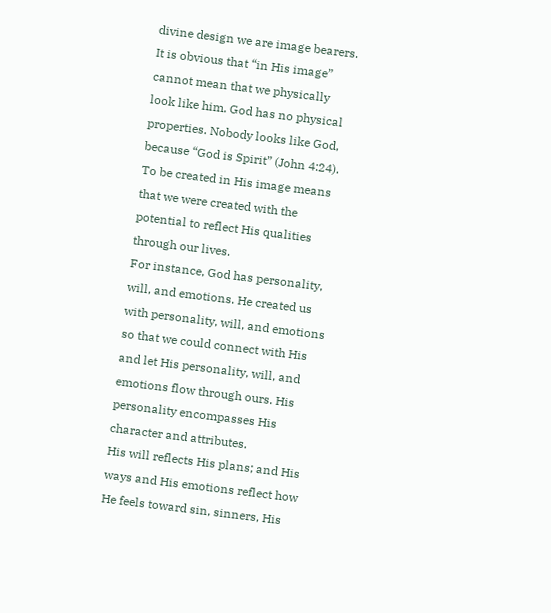divine design we are image bearers.
It is obvious that “in His image” cannot mean that we physically look like him. God has no physical properties. Nobody looks like God, because “God is Spirit” (John 4:24). To be created in His image means that we were created with the potential to reflect His qualities through our lives.
For instance, God has personality, will, and emotions. He created us with personality, will, and emotions so that we could connect with His and let His personality, will, and emotions flow through ours. His personality encompasses His character and attributes.
His will reflects His plans; and His ways and His emotions reflect how He feels toward sin, sinners, His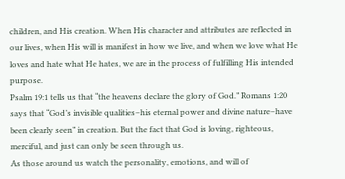children, and His creation. When His character and attributes are reflected in our lives, when His will is manifest in how we live, and when we love what He loves and hate what He hates, we are in the process of fulfilling His intended purpose.
Psalm 19:1 tells us that “the heavens declare the glory of God.” Romans 1:20 says that “God’s invisible qualities–his eternal power and divine nature–have been clearly seen” in creation. But the fact that God is loving, righteous, merciful, and just can only be seen through us.
As those around us watch the personality, emotions, and will of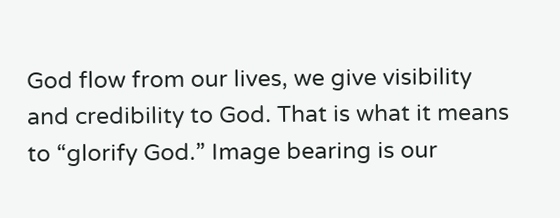God flow from our lives, we give visibility and credibility to God. That is what it means to “glorify God.” Image bearing is our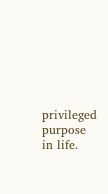privileged purpose in life.